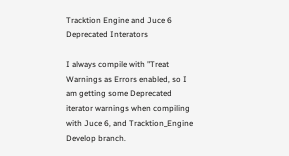Tracktion Engine and Juce 6 Deprecated Interators

I always compile with "Treat Warnings as Errors enabled, so I am getting some Deprecated iterator warnings when compiling with Juce 6, and Tracktion_Engine Develop branch.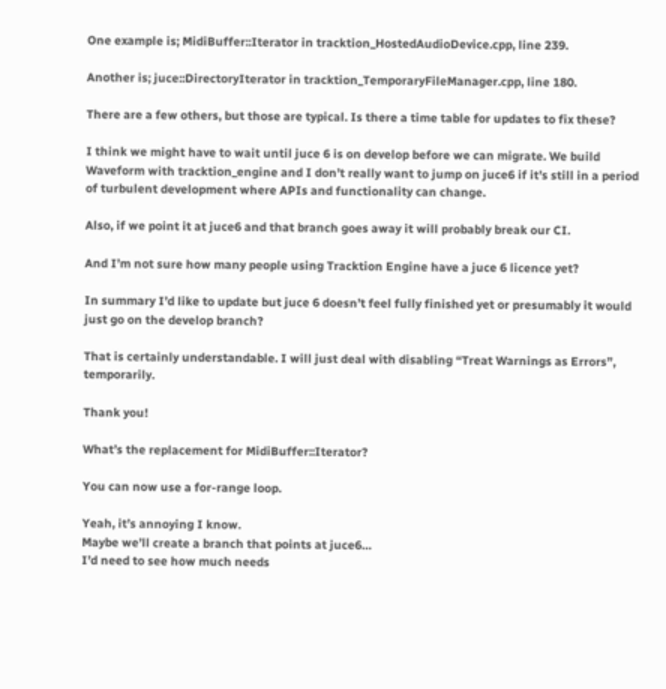One example is; MidiBuffer::Iterator in tracktion_HostedAudioDevice.cpp, line 239.

Another is; juce::DirectoryIterator in tracktion_TemporaryFileManager.cpp, line 180.

There are a few others, but those are typical. Is there a time table for updates to fix these?

I think we might have to wait until juce 6 is on develop before we can migrate. We build Waveform with tracktion_engine and I don’t really want to jump on juce6 if it’s still in a period of turbulent development where APIs and functionality can change.

Also, if we point it at juce6 and that branch goes away it will probably break our CI.

And I’m not sure how many people using Tracktion Engine have a juce 6 licence yet?

In summary I’d like to update but juce 6 doesn’t feel fully finished yet or presumably it would just go on the develop branch?

That is certainly understandable. I will just deal with disabling “Treat Warnings as Errors”, temporarily.

Thank you!

What’s the replacement for MidiBuffer::Iterator?

You can now use a for-range loop.

Yeah, it’s annoying I know.
Maybe we’ll create a branch that points at juce6…
I’d need to see how much needs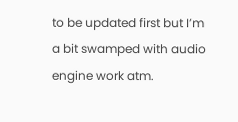to be updated first but I’m a bit swamped with audio engine work atm.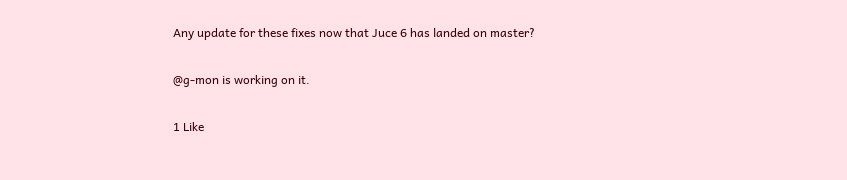Any update for these fixes now that Juce 6 has landed on master?

@g-mon is working on it.

1 Like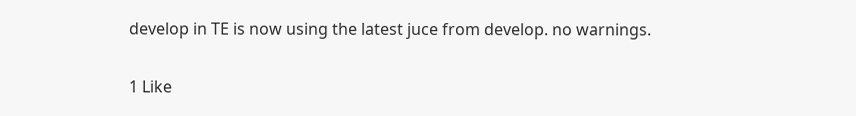develop in TE is now using the latest juce from develop. no warnings.

1 Like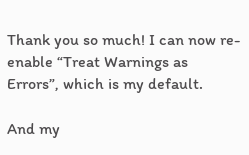Thank you so much! I can now re-enable “Treat Warnings as Errors”, which is my default.

And my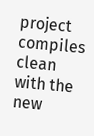project compiles clean with the new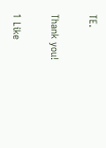TE.

Thank you!

1 Like